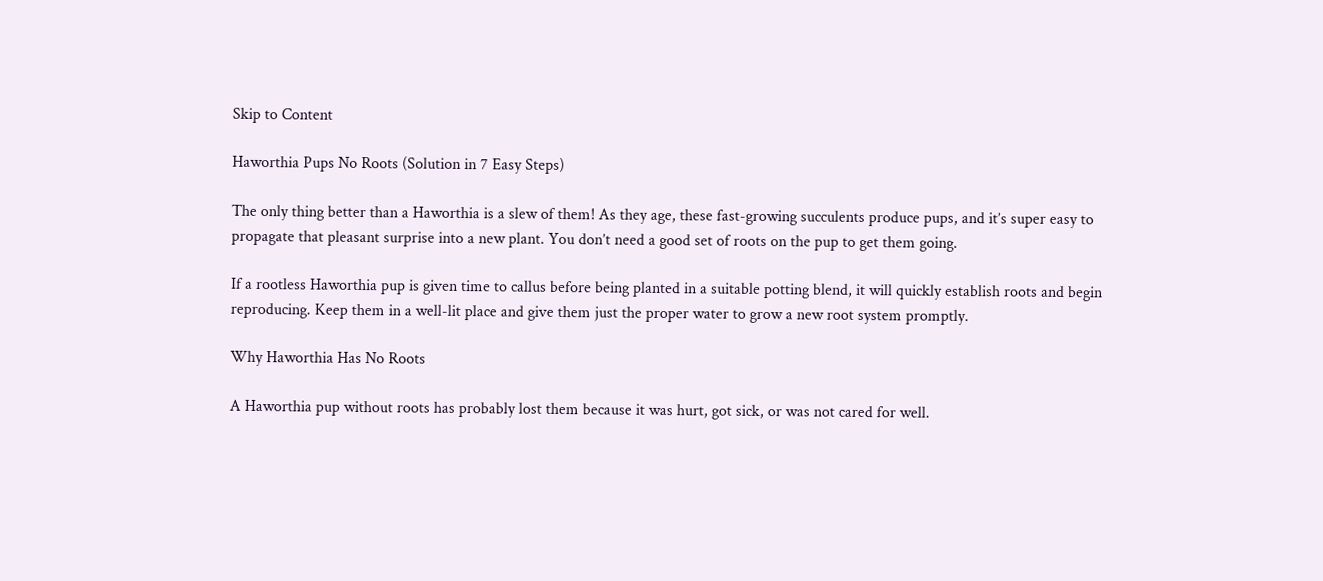Skip to Content

Haworthia Pups No Roots (Solution in 7 Easy Steps)

The only thing better than a Haworthia is a slew of them! As they age, these fast-growing succulents produce pups, and it’s super easy to propagate that pleasant surprise into a new plant. You don’t need a good set of roots on the pup to get them going.

If a rootless Haworthia pup is given time to callus before being planted in a suitable potting blend, it will quickly establish roots and begin reproducing. Keep them in a well-lit place and give them just the proper water to grow a new root system promptly.

Why Haworthia Has No Roots

A Haworthia pup without roots has probably lost them because it was hurt, got sick, or was not cared for well.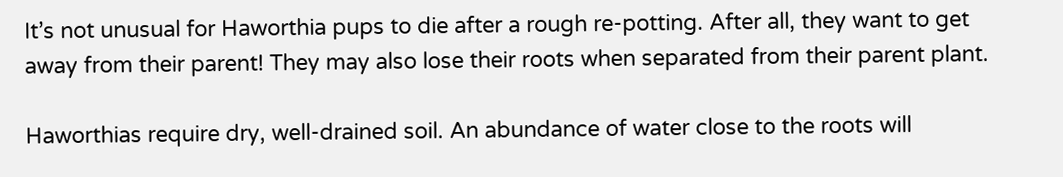It’s not unusual for Haworthia pups to die after a rough re-potting. After all, they want to get away from their parent! They may also lose their roots when separated from their parent plant.

Haworthias require dry, well-drained soil. An abundance of water close to the roots will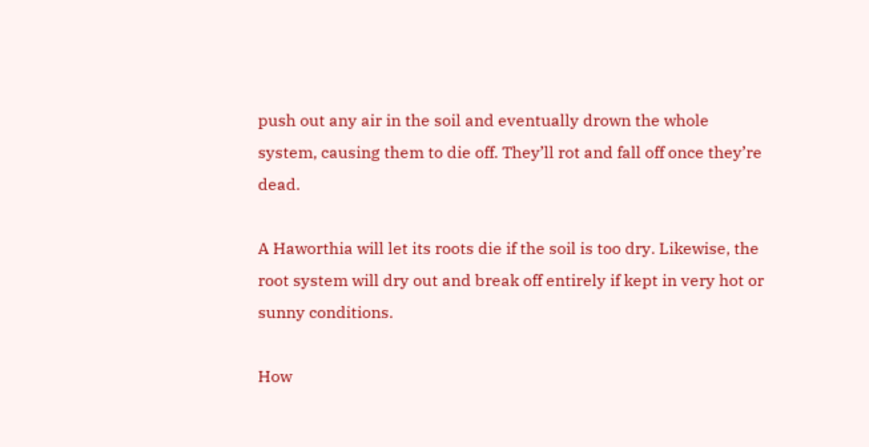push out any air in the soil and eventually drown the whole system, causing them to die off. They’ll rot and fall off once they’re dead.

A Haworthia will let its roots die if the soil is too dry. Likewise, the root system will dry out and break off entirely if kept in very hot or sunny conditions.

How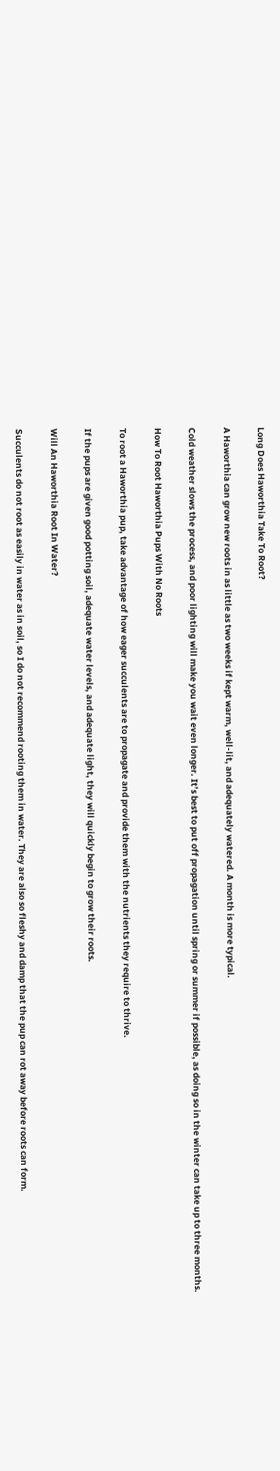Long Does Haworthia Take To Root?

A Haworthia can grow new roots in as little as two weeks if kept warm, well-lit, and adequately watered. A month is more typical.

Cold weather slows the process, and poor lighting will make you wait even longer. It’s best to put off propagation until spring or summer if possible, as doing so in the winter can take up to three months.

How To Root Haworthia Pups With No Roots

To root a Haworthia pup, take advantage of how eager succulents are to propagate and provide them with the nutrients they require to thrive.

If the pups are given good potting soil, adequate water levels, and adequate light, they will quickly begin to grow their roots.

Will An Haworthia Root In Water?

Succulents do not root as easily in water as in soil, so I do not recommend rooting them in water. They are also so fleshy and damp that the pup can rot away before roots can form.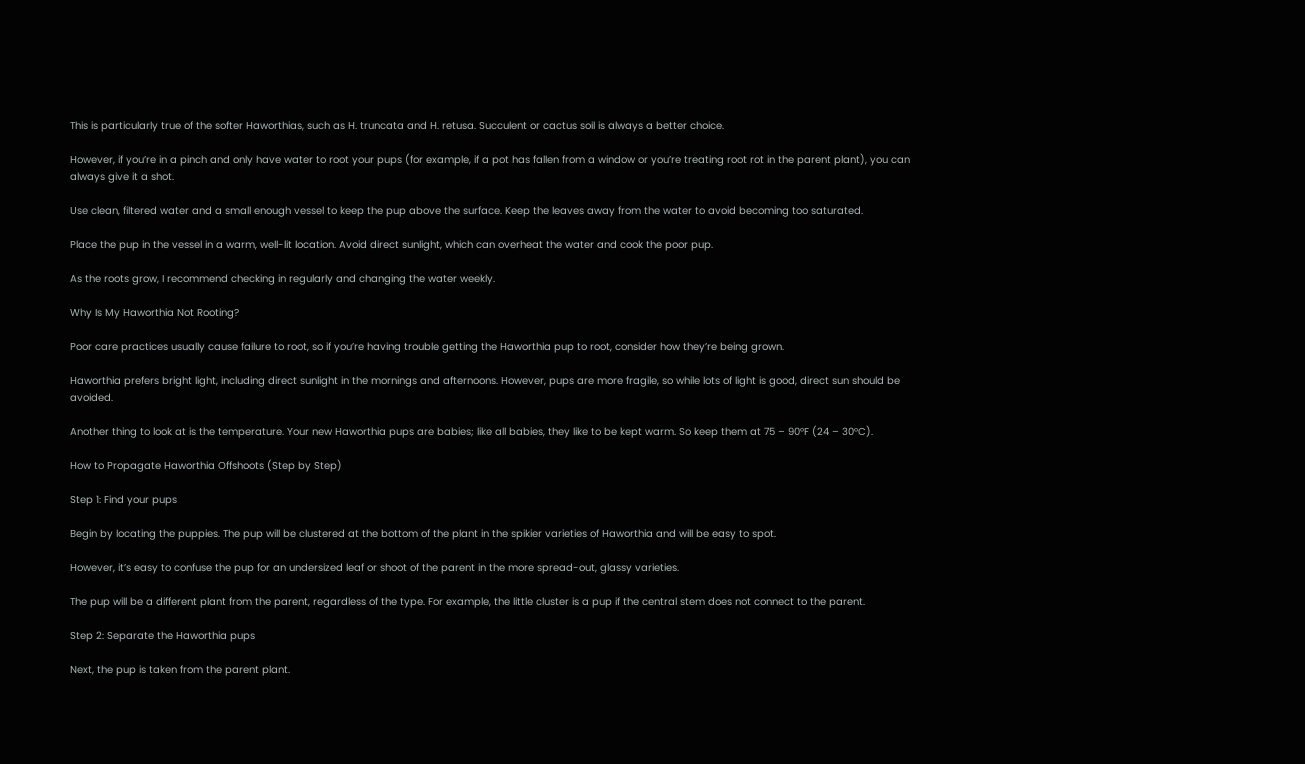This is particularly true of the softer Haworthias, such as H. truncata and H. retusa. Succulent or cactus soil is always a better choice.

However, if you’re in a pinch and only have water to root your pups (for example, if a pot has fallen from a window or you’re treating root rot in the parent plant), you can always give it a shot.

Use clean, filtered water and a small enough vessel to keep the pup above the surface. Keep the leaves away from the water to avoid becoming too saturated.

Place the pup in the vessel in a warm, well-lit location. Avoid direct sunlight, which can overheat the water and cook the poor pup.

As the roots grow, I recommend checking in regularly and changing the water weekly.

Why Is My Haworthia Not Rooting?

Poor care practices usually cause failure to root, so if you’re having trouble getting the Haworthia pup to root, consider how they’re being grown.

Haworthia prefers bright light, including direct sunlight in the mornings and afternoons. However, pups are more fragile, so while lots of light is good, direct sun should be avoided.

Another thing to look at is the temperature. Your new Haworthia pups are babies; like all babies, they like to be kept warm. So keep them at 75 – 90°F (24 – 30°C).

How to Propagate Haworthia Offshoots (Step by Step)

Step 1: Find your pups

Begin by locating the puppies. The pup will be clustered at the bottom of the plant in the spikier varieties of Haworthia and will be easy to spot.

However, it’s easy to confuse the pup for an undersized leaf or shoot of the parent in the more spread-out, glassy varieties.

The pup will be a different plant from the parent, regardless of the type. For example, the little cluster is a pup if the central stem does not connect to the parent.

Step 2: Separate the Haworthia pups

Next, the pup is taken from the parent plant.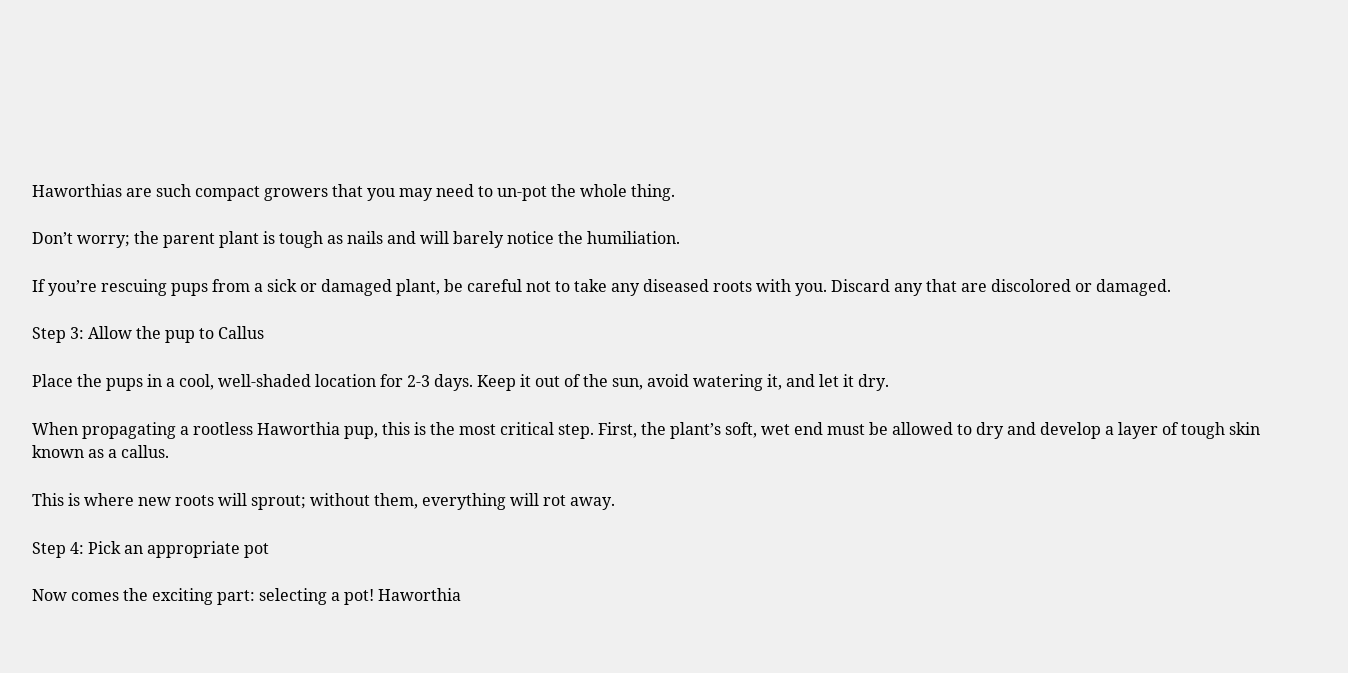Haworthias are such compact growers that you may need to un-pot the whole thing.

Don’t worry; the parent plant is tough as nails and will barely notice the humiliation.

If you’re rescuing pups from a sick or damaged plant, be careful not to take any diseased roots with you. Discard any that are discolored or damaged.

Step 3: Allow the pup to Callus

Place the pups in a cool, well-shaded location for 2-3 days. Keep it out of the sun, avoid watering it, and let it dry.

When propagating a rootless Haworthia pup, this is the most critical step. First, the plant’s soft, wet end must be allowed to dry and develop a layer of tough skin known as a callus.

This is where new roots will sprout; without them, everything will rot away.

Step 4: Pick an appropriate pot

Now comes the exciting part: selecting a pot! Haworthia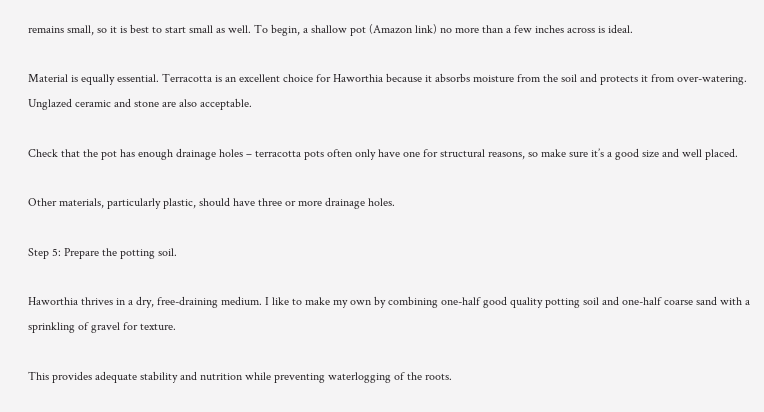remains small, so it is best to start small as well. To begin, a shallow pot (Amazon link) no more than a few inches across is ideal.

Material is equally essential. Terracotta is an excellent choice for Haworthia because it absorbs moisture from the soil and protects it from over-watering. Unglazed ceramic and stone are also acceptable.

Check that the pot has enough drainage holes – terracotta pots often only have one for structural reasons, so make sure it’s a good size and well placed.

Other materials, particularly plastic, should have three or more drainage holes.

Step 5: Prepare the potting soil.

Haworthia thrives in a dry, free-draining medium. I like to make my own by combining one-half good quality potting soil and one-half coarse sand with a sprinkling of gravel for texture.

This provides adequate stability and nutrition while preventing waterlogging of the roots.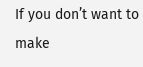If you don’t want to make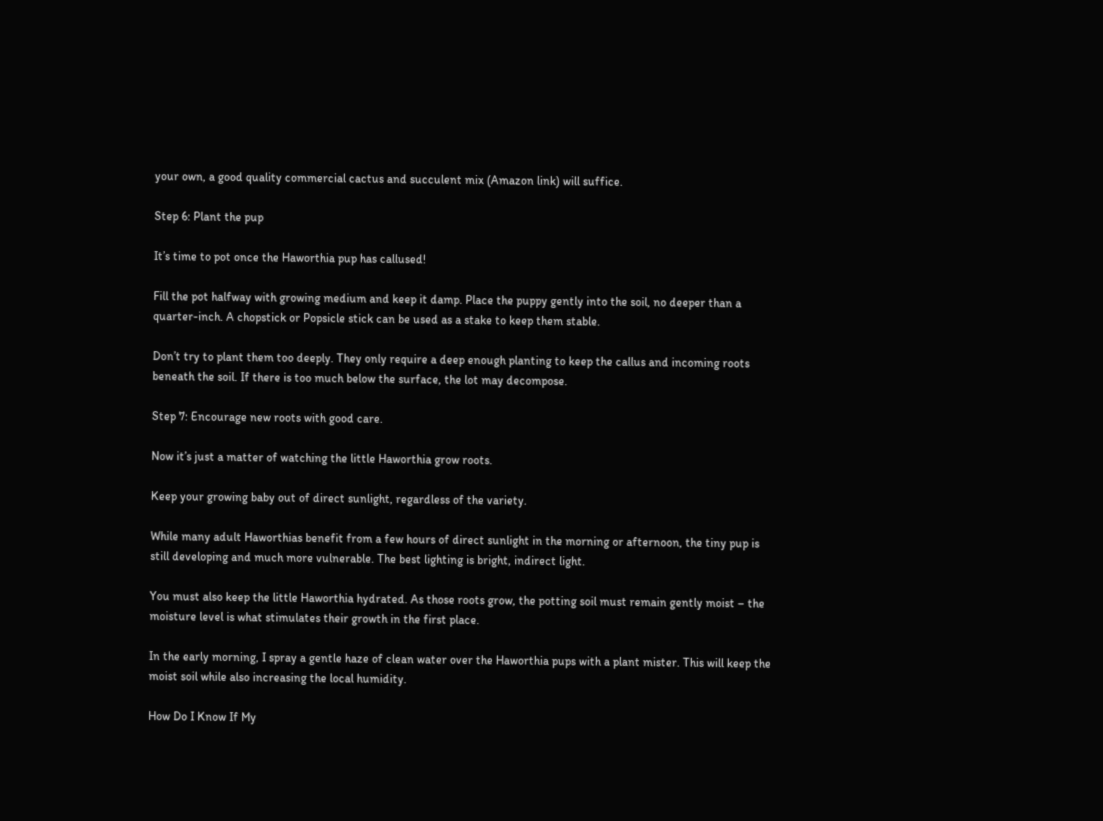your own, a good quality commercial cactus and succulent mix (Amazon link) will suffice.

Step 6: Plant the pup

It’s time to pot once the Haworthia pup has callused!

Fill the pot halfway with growing medium and keep it damp. Place the puppy gently into the soil, no deeper than a quarter-inch. A chopstick or Popsicle stick can be used as a stake to keep them stable.

Don’t try to plant them too deeply. They only require a deep enough planting to keep the callus and incoming roots beneath the soil. If there is too much below the surface, the lot may decompose.

Step 7: Encourage new roots with good care.

Now it’s just a matter of watching the little Haworthia grow roots.

Keep your growing baby out of direct sunlight, regardless of the variety.

While many adult Haworthias benefit from a few hours of direct sunlight in the morning or afternoon, the tiny pup is still developing and much more vulnerable. The best lighting is bright, indirect light.

You must also keep the little Haworthia hydrated. As those roots grow, the potting soil must remain gently moist – the moisture level is what stimulates their growth in the first place.

In the early morning, I spray a gentle haze of clean water over the Haworthia pups with a plant mister. This will keep the moist soil while also increasing the local humidity.

How Do I Know If My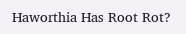Haworthia Has Root Rot?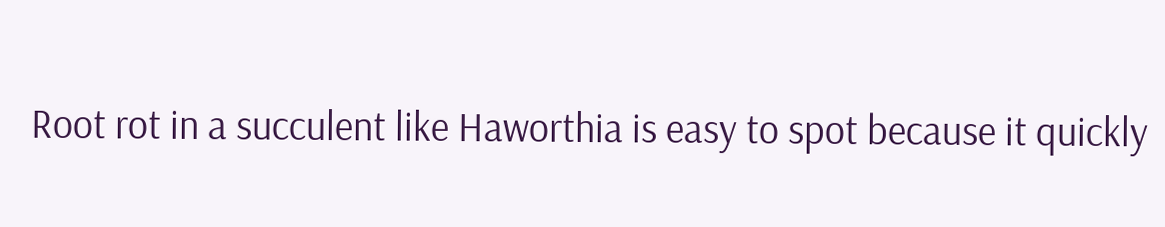Root rot in a succulent like Haworthia is easy to spot because it quickly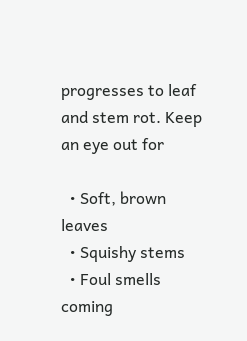progresses to leaf and stem rot. Keep an eye out for

  • Soft, brown leaves
  • Squishy stems
  • Foul smells coming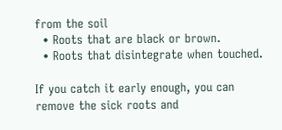from the soil
  • Roots that are black or brown.
  • Roots that disintegrate when touched.

If you catch it early enough, you can remove the sick roots and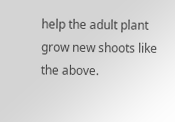help the adult plant grow new shoots like the above.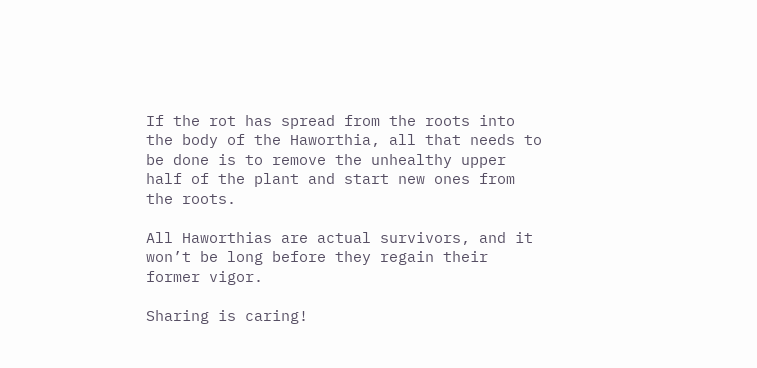If the rot has spread from the roots into the body of the Haworthia, all that needs to be done is to remove the unhealthy upper half of the plant and start new ones from the roots.

All Haworthias are actual survivors, and it won’t be long before they regain their former vigor.

Sharing is caring!